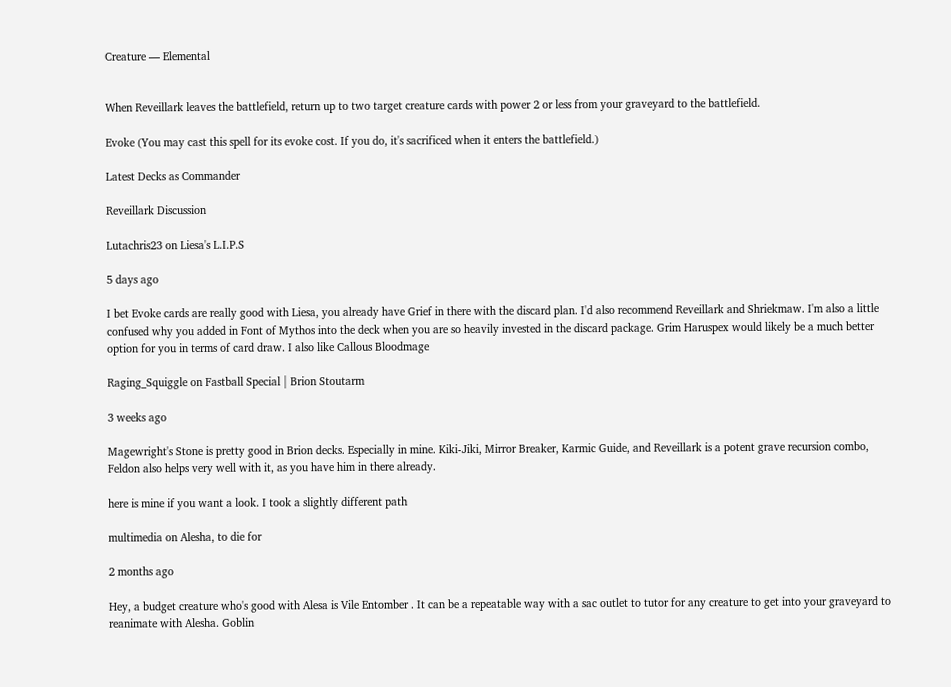Creature — Elemental


When Reveillark leaves the battlefield, return up to two target creature cards with power 2 or less from your graveyard to the battlefield.

Evoke (You may cast this spell for its evoke cost. If you do, it's sacrificed when it enters the battlefield.)

Latest Decks as Commander

Reveillark Discussion

Lutachris23 on Liesa's L.I.P.S

5 days ago

I bet Evoke cards are really good with Liesa, you already have Grief in there with the discard plan. I'd also recommend Reveillark and Shriekmaw. I'm also a little confused why you added in Font of Mythos into the deck when you are so heavily invested in the discard package. Grim Haruspex would likely be a much better option for you in terms of card draw. I also like Callous Bloodmage

Raging_Squiggle on Fastball Special | Brion Stoutarm

3 weeks ago

Magewright's Stone is pretty good in Brion decks. Especially in mine. Kiki-Jiki, Mirror Breaker, Karmic Guide, and Reveillark is a potent grave recursion combo, Feldon also helps very well with it, as you have him in there already.

here is mine if you want a look. I took a slightly different path

multimedia on Alesha, to die for

2 months ago

Hey, a budget creature who's good with Alesa is Vile Entomber . It can be a repeatable way with a sac outlet to tutor for any creature to get into your graveyard to reanimate with Alesha. Goblin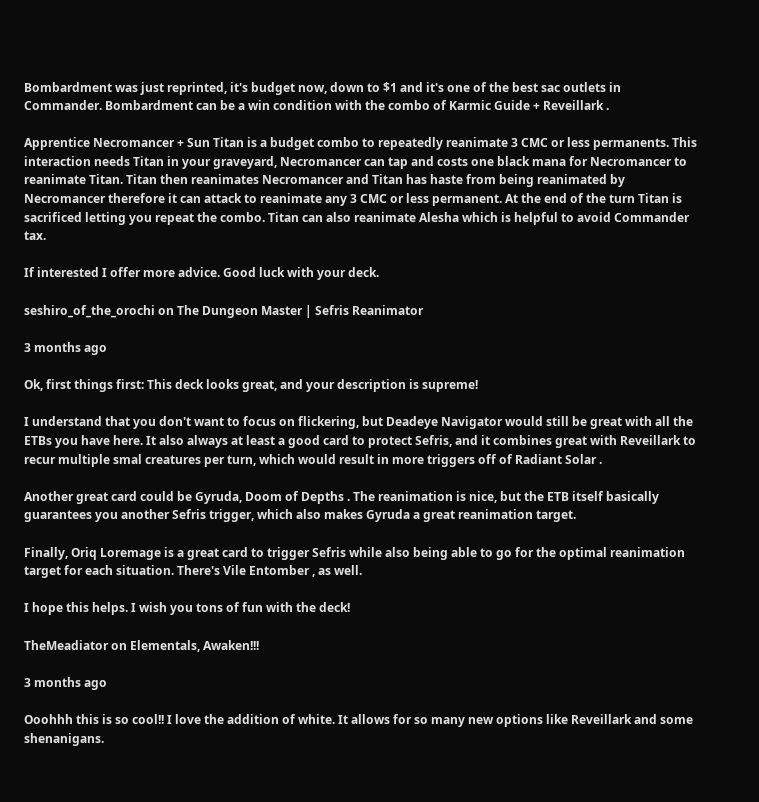Bombardment was just reprinted, it's budget now, down to $1 and it's one of the best sac outlets in Commander. Bombardment can be a win condition with the combo of Karmic Guide + Reveillark .

Apprentice Necromancer + Sun Titan is a budget combo to repeatedly reanimate 3 CMC or less permanents. This interaction needs Titan in your graveyard, Necromancer can tap and costs one black mana for Necromancer to reanimate Titan. Titan then reanimates Necromancer and Titan has haste from being reanimated by Necromancer therefore it can attack to reanimate any 3 CMC or less permanent. At the end of the turn Titan is sacrificed letting you repeat the combo. Titan can also reanimate Alesha which is helpful to avoid Commander tax.

If interested I offer more advice. Good luck with your deck.

seshiro_of_the_orochi on The Dungeon Master | Sefris Reanimator

3 months ago

Ok, first things first: This deck looks great, and your description is supreme!

I understand that you don't want to focus on flickering, but Deadeye Navigator would still be great with all the ETBs you have here. It also always at least a good card to protect Sefris, and it combines great with Reveillark to recur multiple smal creatures per turn, which would result in more triggers off of Radiant Solar .

Another great card could be Gyruda, Doom of Depths . The reanimation is nice, but the ETB itself basically guarantees you another Sefris trigger, which also makes Gyruda a great reanimation target.

Finally, Oriq Loremage is a great card to trigger Sefris while also being able to go for the optimal reanimation target for each situation. There's Vile Entomber , as well.

I hope this helps. I wish you tons of fun with the deck!

TheMeadiator on Elementals, Awaken!!!

3 months ago

Ooohhh this is so cool!! I love the addition of white. It allows for so many new options like Reveillark and some shenanigans.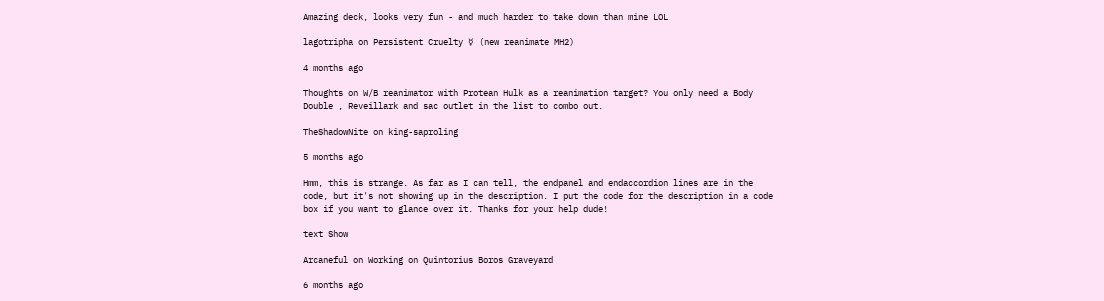Amazing deck, looks very fun - and much harder to take down than mine LOL

lagotripha on Persistent Cruelty ☿ (new reanimate MH2)

4 months ago

Thoughts on W/B reanimator with Protean Hulk as a reanimation target? You only need a Body Double , Reveillark and sac outlet in the list to combo out.

TheShadowNite on king-saproling

5 months ago

Hmm, this is strange. As far as I can tell, the endpanel and endaccordion lines are in the code, but it's not showing up in the description. I put the code for the description in a code box if you want to glance over it. Thanks for your help dude!

text Show

Arcaneful on Working on Quintorius Boros Graveyard

6 months ago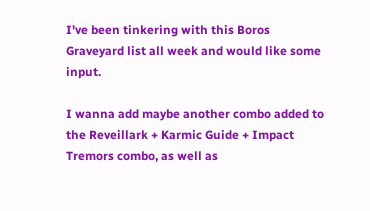I've been tinkering with this Boros Graveyard list all week and would like some input.

I wanna add maybe another combo added to the Reveillark + Karmic Guide + Impact Tremors combo, as well as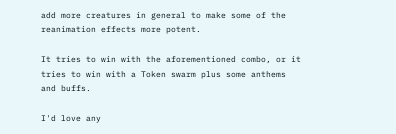add more creatures in general to make some of the reanimation effects more potent.

It tries to win with the aforementioned combo, or it tries to win with a Token swarm plus some anthems and buffs.

I'd love any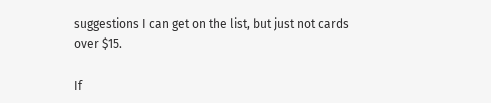suggestions I can get on the list, but just not cards over $15.

If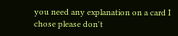you need any explanation on a card I chose please don't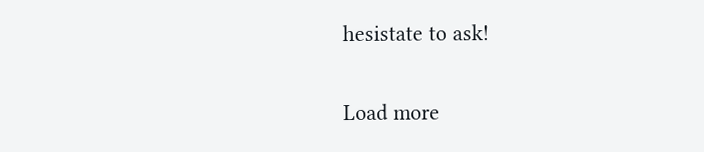hesistate to ask!

Load more